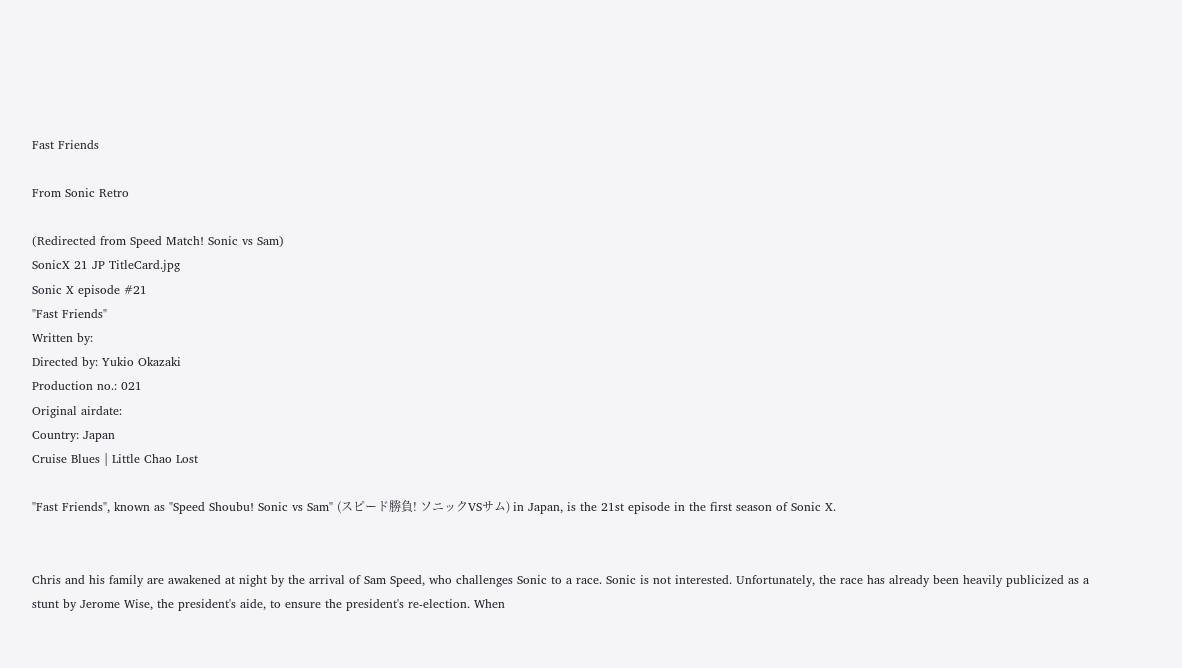Fast Friends

From Sonic Retro

(Redirected from Speed Match! Sonic vs Sam)
SonicX 21 JP TitleCard.jpg
Sonic X episode #21
"Fast Friends"
Written by:
Directed by: Yukio Okazaki
Production no.: 021
Original airdate:
Country: Japan
Cruise Blues | Little Chao Lost

"Fast Friends", known as "Speed Shoubu! Sonic vs Sam" (スピード勝負! ソニックVSサム) in Japan, is the 21st episode in the first season of Sonic X.


Chris and his family are awakened at night by the arrival of Sam Speed, who challenges Sonic to a race. Sonic is not interested. Unfortunately, the race has already been heavily publicized as a stunt by Jerome Wise, the president's aide, to ensure the president's re-election. When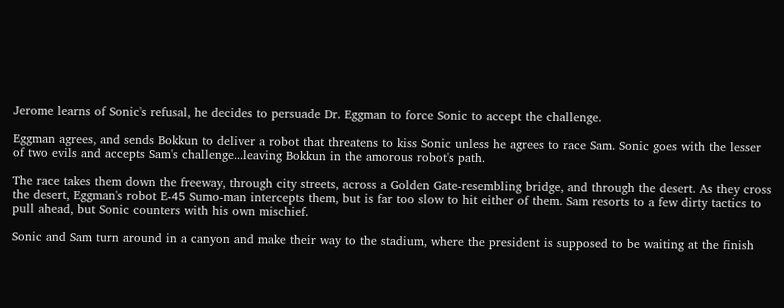Jerome learns of Sonic's refusal, he decides to persuade Dr. Eggman to force Sonic to accept the challenge.

Eggman agrees, and sends Bokkun to deliver a robot that threatens to kiss Sonic unless he agrees to race Sam. Sonic goes with the lesser of two evils and accepts Sam's challenge...leaving Bokkun in the amorous robot's path.

The race takes them down the freeway, through city streets, across a Golden Gate-resembling bridge, and through the desert. As they cross the desert, Eggman's robot E-45 Sumo-man intercepts them, but is far too slow to hit either of them. Sam resorts to a few dirty tactics to pull ahead, but Sonic counters with his own mischief.

Sonic and Sam turn around in a canyon and make their way to the stadium, where the president is supposed to be waiting at the finish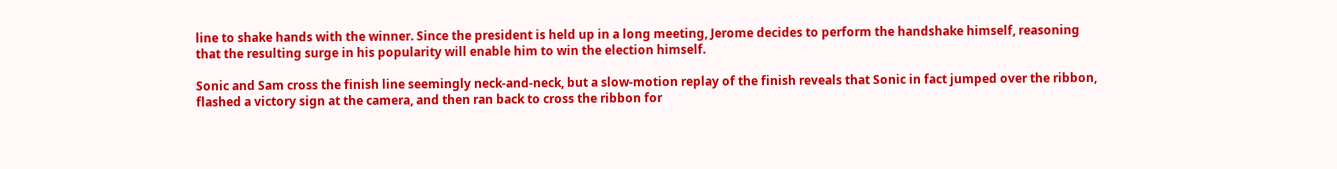line to shake hands with the winner. Since the president is held up in a long meeting, Jerome decides to perform the handshake himself, reasoning that the resulting surge in his popularity will enable him to win the election himself.

Sonic and Sam cross the finish line seemingly neck-and-neck, but a slow-motion replay of the finish reveals that Sonic in fact jumped over the ribbon, flashed a victory sign at the camera, and then ran back to cross the ribbon for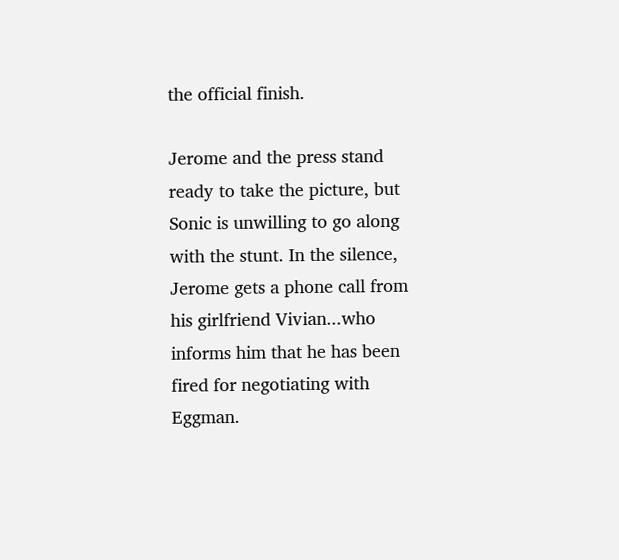the official finish.

Jerome and the press stand ready to take the picture, but Sonic is unwilling to go along with the stunt. In the silence, Jerome gets a phone call from his girlfriend Vivian...who informs him that he has been fired for negotiating with Eggman.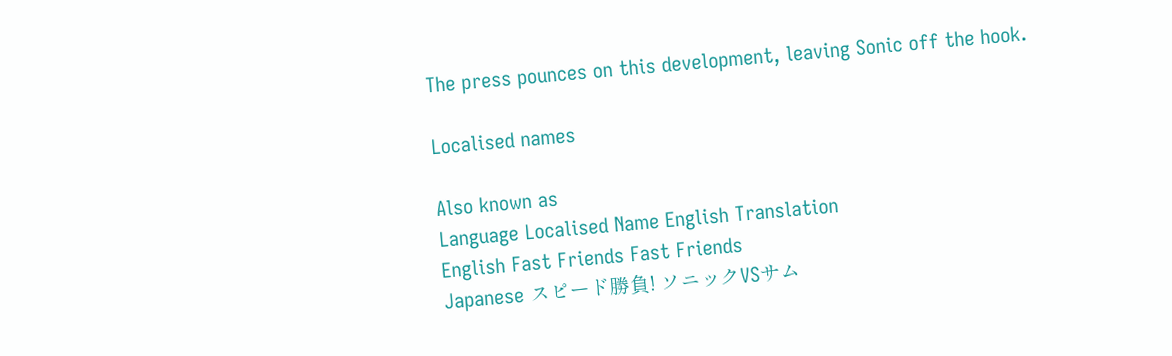The press pounces on this development, leaving Sonic off the hook.

Localised names

Also known as
Language Localised Name English Translation
English Fast Friends Fast Friends
Japanese スピード勝負! ソニックVSサム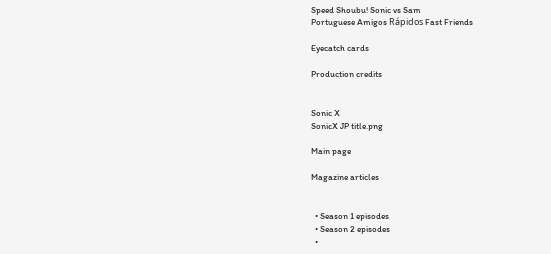Speed Shoubu! Sonic vs Sam
Portuguese Amigos Rápidos Fast Friends

Eyecatch cards

Production credits


Sonic X
SonicX JP title.png

Main page

Magazine articles


  • Season 1 episodes
  • Season 2 episodes
  •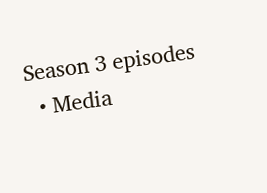Season 3 episodes
  • Media